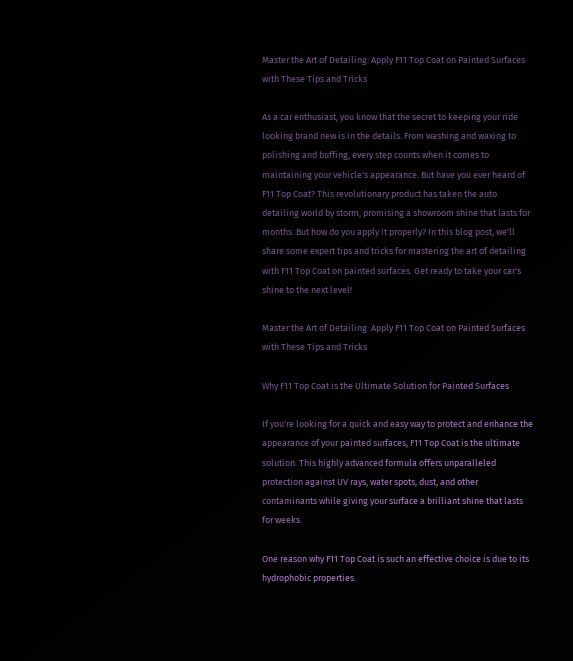Master the Art of Detailing: Apply F11 Top Coat on Painted Surfaces with These Tips and Tricks

As a car enthusiast, you know that the secret to keeping your ride looking brand new is in the details. From washing and waxing to polishing and buffing, every step counts when it comes to maintaining your vehicle's appearance. But have you ever heard of F11 Top Coat? This revolutionary product has taken the auto detailing world by storm, promising a showroom shine that lasts for months. But how do you apply it properly? In this blog post, we'll share some expert tips and tricks for mastering the art of detailing with F11 Top Coat on painted surfaces. Get ready to take your car's shine to the next level!

Master the Art of Detailing: Apply F11 Top Coat on Painted Surfaces with These Tips and Tricks

Why F11 Top Coat is the Ultimate Solution for Painted Surfaces

If you're looking for a quick and easy way to protect and enhance the appearance of your painted surfaces, F11 Top Coat is the ultimate solution. This highly advanced formula offers unparalleled protection against UV rays, water spots, dust, and other contaminants while giving your surface a brilliant shine that lasts for weeks.

One reason why F11 Top Coat is such an effective choice is due to its hydrophobic properties.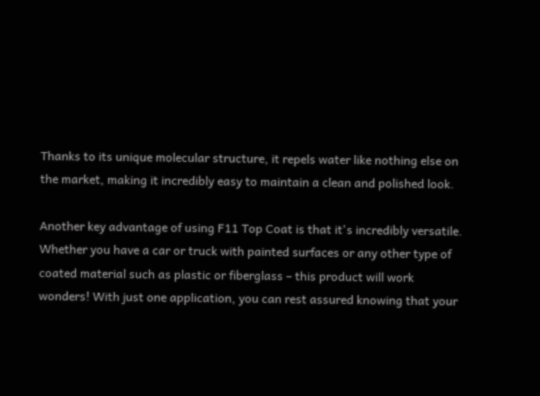Thanks to its unique molecular structure, it repels water like nothing else on the market, making it incredibly easy to maintain a clean and polished look.

Another key advantage of using F11 Top Coat is that it's incredibly versatile. Whether you have a car or truck with painted surfaces or any other type of coated material such as plastic or fiberglass – this product will work wonders! With just one application, you can rest assured knowing that your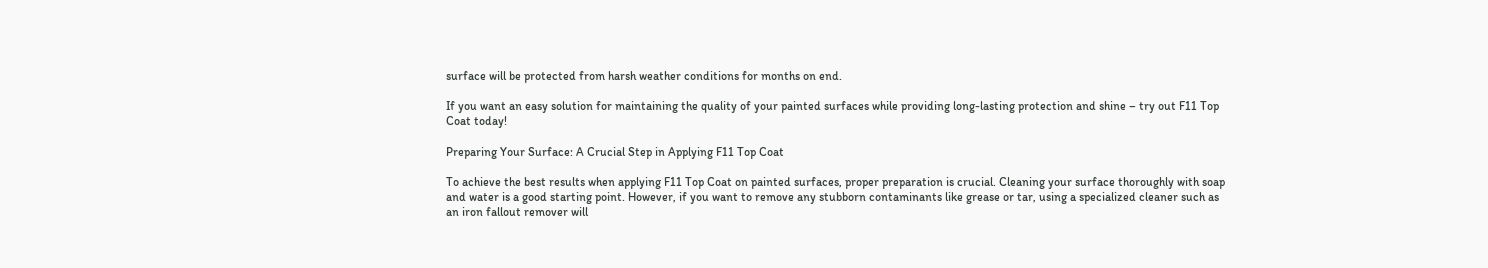surface will be protected from harsh weather conditions for months on end.

If you want an easy solution for maintaining the quality of your painted surfaces while providing long-lasting protection and shine – try out F11 Top Coat today!

Preparing Your Surface: A Crucial Step in Applying F11 Top Coat

To achieve the best results when applying F11 Top Coat on painted surfaces, proper preparation is crucial. Cleaning your surface thoroughly with soap and water is a good starting point. However, if you want to remove any stubborn contaminants like grease or tar, using a specialized cleaner such as an iron fallout remover will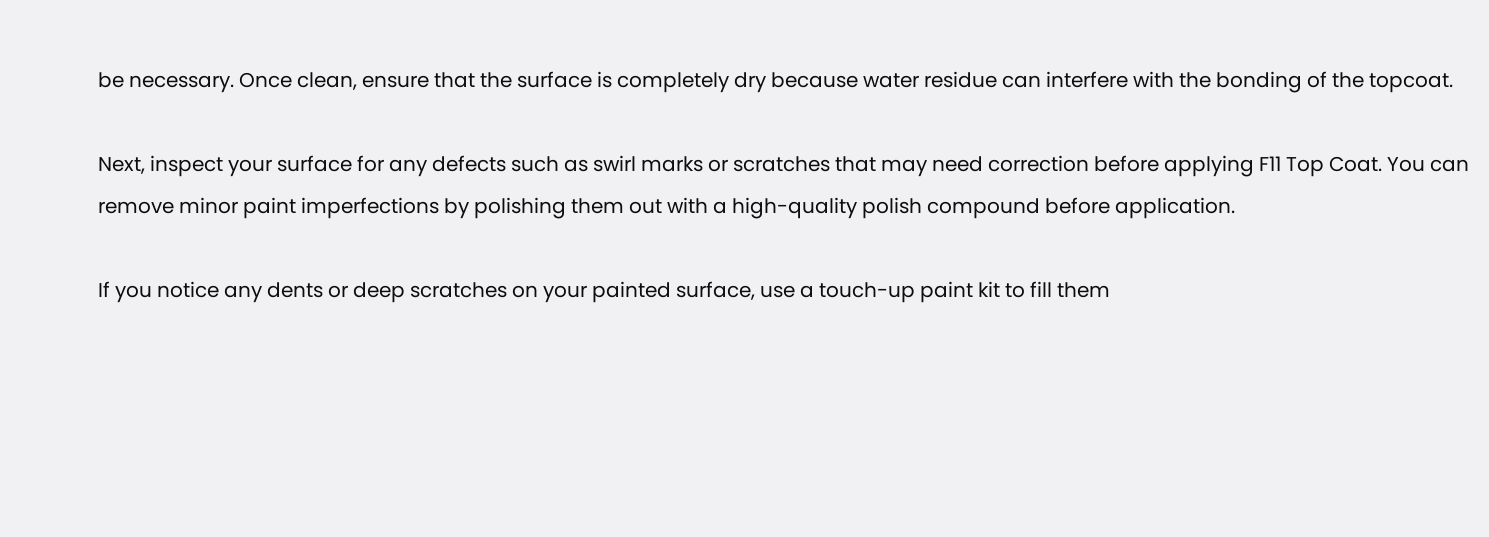be necessary. Once clean, ensure that the surface is completely dry because water residue can interfere with the bonding of the topcoat.

Next, inspect your surface for any defects such as swirl marks or scratches that may need correction before applying F11 Top Coat. You can remove minor paint imperfections by polishing them out with a high-quality polish compound before application.

If you notice any dents or deep scratches on your painted surface, use a touch-up paint kit to fill them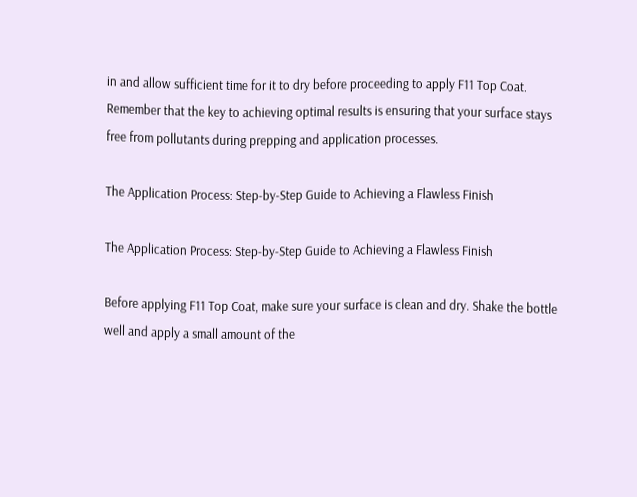in and allow sufficient time for it to dry before proceeding to apply F11 Top Coat. Remember that the key to achieving optimal results is ensuring that your surface stays free from pollutants during prepping and application processes.

The Application Process: Step-by-Step Guide to Achieving a Flawless Finish

The Application Process: Step-by-Step Guide to Achieving a Flawless Finish

Before applying F11 Top Coat, make sure your surface is clean and dry. Shake the bottle well and apply a small amount of the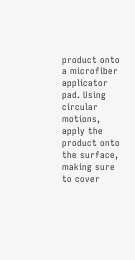product onto a microfiber applicator pad. Using circular motions, apply the product onto the surface, making sure to cover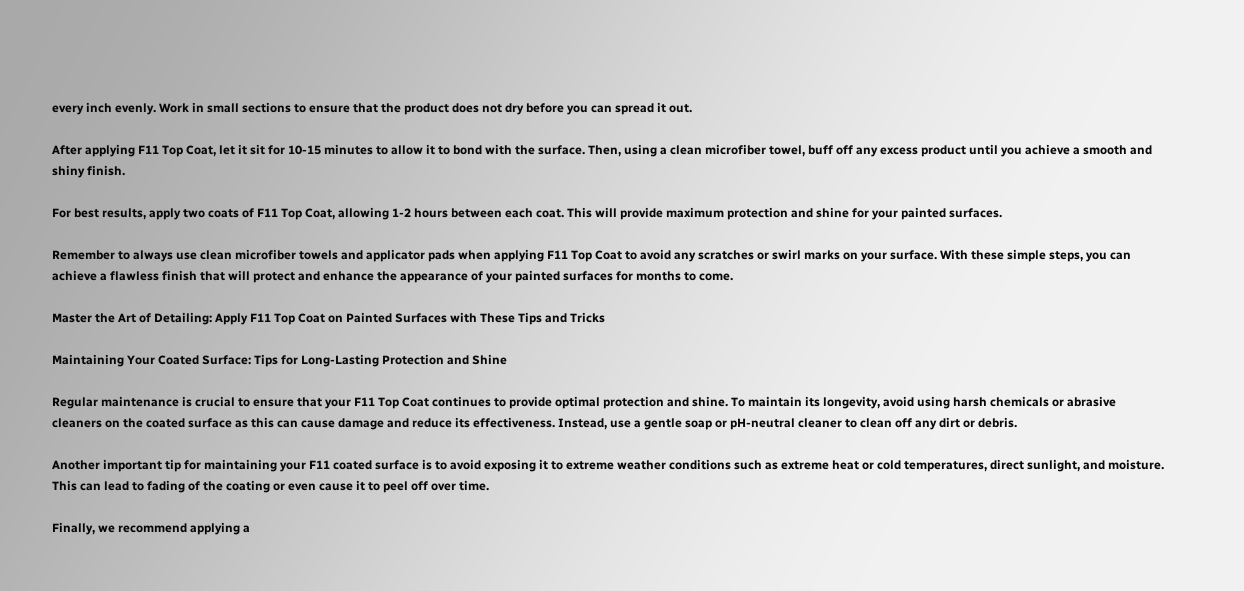every inch evenly. Work in small sections to ensure that the product does not dry before you can spread it out.

After applying F11 Top Coat, let it sit for 10-15 minutes to allow it to bond with the surface. Then, using a clean microfiber towel, buff off any excess product until you achieve a smooth and shiny finish.

For best results, apply two coats of F11 Top Coat, allowing 1-2 hours between each coat. This will provide maximum protection and shine for your painted surfaces.

Remember to always use clean microfiber towels and applicator pads when applying F11 Top Coat to avoid any scratches or swirl marks on your surface. With these simple steps, you can achieve a flawless finish that will protect and enhance the appearance of your painted surfaces for months to come.

Master the Art of Detailing: Apply F11 Top Coat on Painted Surfaces with These Tips and Tricks

Maintaining Your Coated Surface: Tips for Long-Lasting Protection and Shine

Regular maintenance is crucial to ensure that your F11 Top Coat continues to provide optimal protection and shine. To maintain its longevity, avoid using harsh chemicals or abrasive cleaners on the coated surface as this can cause damage and reduce its effectiveness. Instead, use a gentle soap or pH-neutral cleaner to clean off any dirt or debris.

Another important tip for maintaining your F11 coated surface is to avoid exposing it to extreme weather conditions such as extreme heat or cold temperatures, direct sunlight, and moisture. This can lead to fading of the coating or even cause it to peel off over time.

Finally, we recommend applying a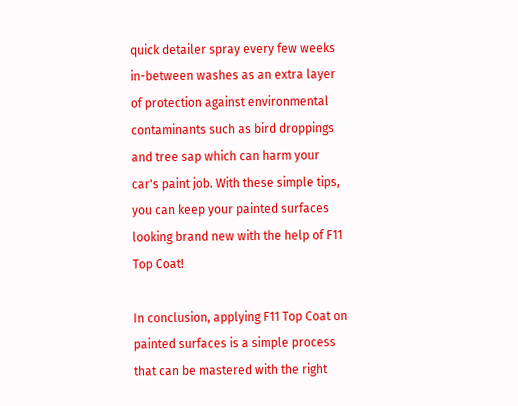quick detailer spray every few weeks in-between washes as an extra layer of protection against environmental contaminants such as bird droppings and tree sap which can harm your car's paint job. With these simple tips, you can keep your painted surfaces looking brand new with the help of F11 Top Coat!

In conclusion, applying F11 Top Coat on painted surfaces is a simple process that can be mastered with the right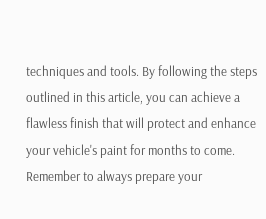techniques and tools. By following the steps outlined in this article, you can achieve a flawless finish that will protect and enhance your vehicle's paint for months to come. Remember to always prepare your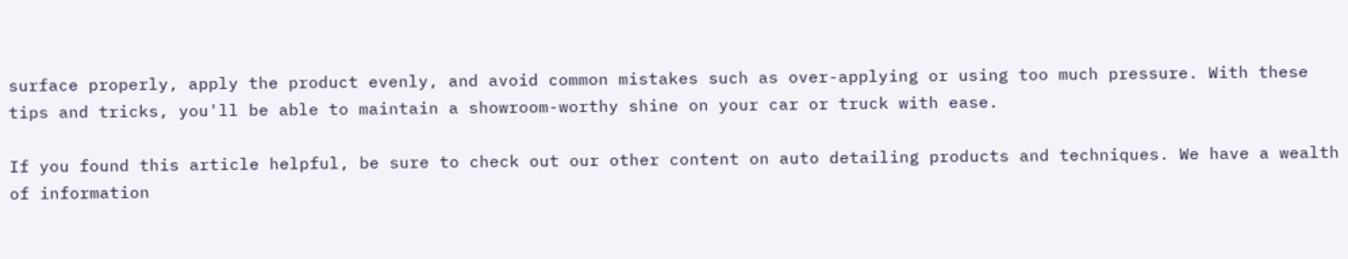surface properly, apply the product evenly, and avoid common mistakes such as over-applying or using too much pressure. With these tips and tricks, you'll be able to maintain a showroom-worthy shine on your car or truck with ease.

If you found this article helpful, be sure to check out our other content on auto detailing products and techniques. We have a wealth of information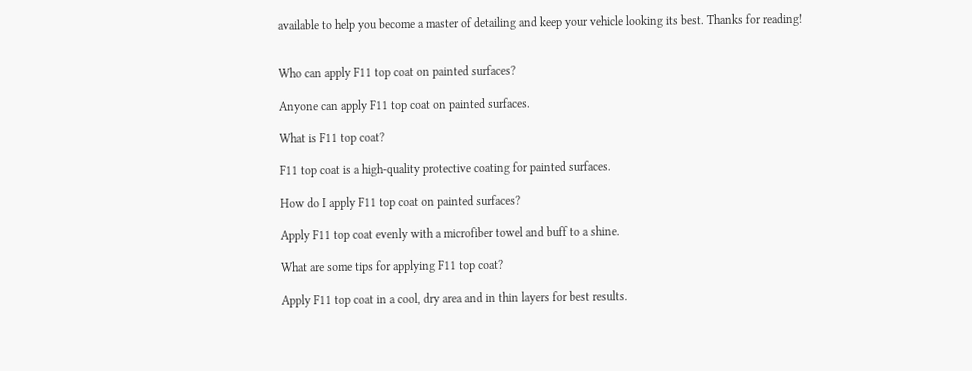available to help you become a master of detailing and keep your vehicle looking its best. Thanks for reading!


Who can apply F11 top coat on painted surfaces?

Anyone can apply F11 top coat on painted surfaces.

What is F11 top coat?

F11 top coat is a high-quality protective coating for painted surfaces.

How do I apply F11 top coat on painted surfaces?

Apply F11 top coat evenly with a microfiber towel and buff to a shine.

What are some tips for applying F11 top coat?

Apply F11 top coat in a cool, dry area and in thin layers for best results.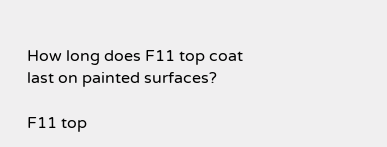How long does F11 top coat last on painted surfaces?

F11 top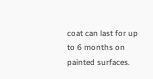coat can last for up to 6 months on painted surfaces.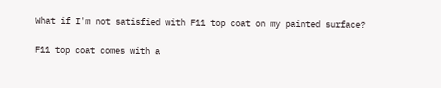What if I'm not satisfied with F11 top coat on my painted surface?

F11 top coat comes with a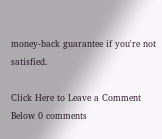money-back guarantee if you're not satisfied.

Click Here to Leave a Comment Below 0 comments